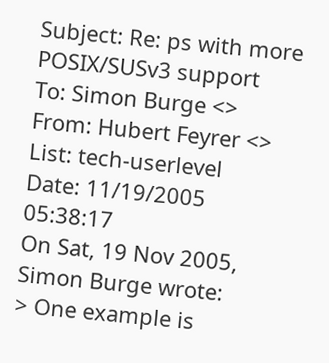Subject: Re: ps with more POSIX/SUSv3 support
To: Simon Burge <>
From: Hubert Feyrer <>
List: tech-userlevel
Date: 11/19/2005 05:38:17
On Sat, 19 Nov 2005, Simon Burge wrote:
> One example is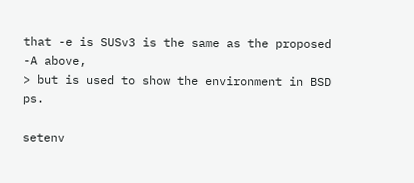that -e is SUSv3 is the same as the proposed -A above,
> but is used to show the environment in BSD ps.

setenv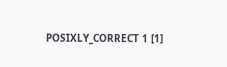POSIXLY_CORRECT 1 [1]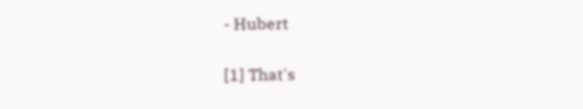- Hubert

[1] That's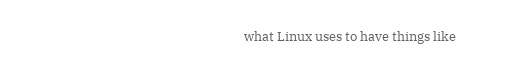what Linux uses to have things like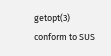getopt(3) conform to SUS